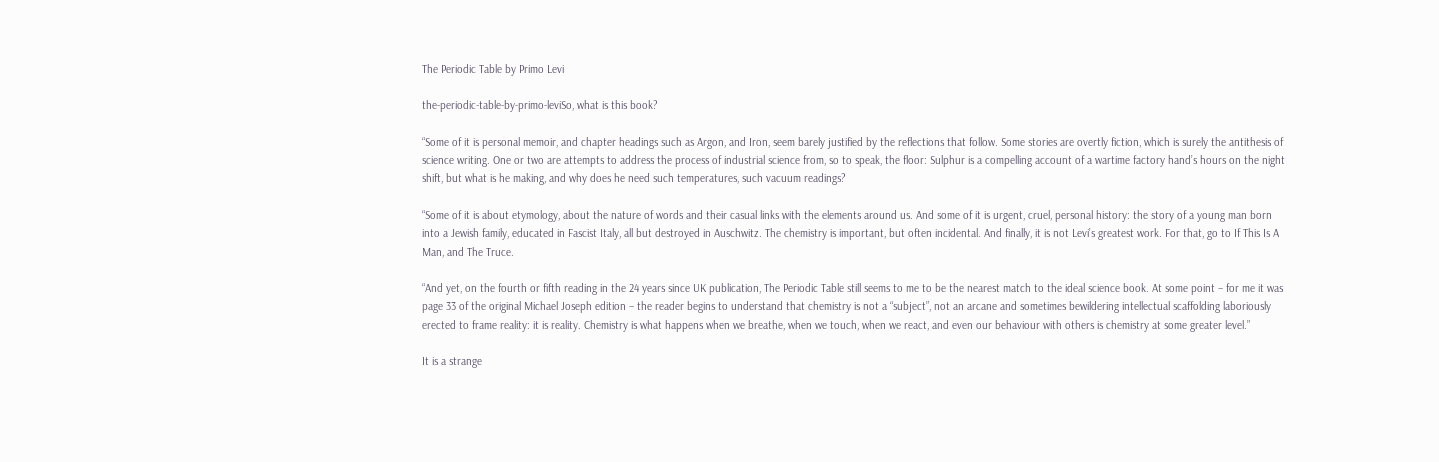The Periodic Table by Primo Levi

the-periodic-table-by-primo-leviSo, what is this book?

“Some of it is personal memoir, and chapter headings such as Argon, and Iron, seem barely justified by the reflections that follow. Some stories are overtly fiction, which is surely the antithesis of science writing. One or two are attempts to address the process of industrial science from, so to speak, the floor: Sulphur is a compelling account of a wartime factory hand’s hours on the night shift, but what is he making, and why does he need such temperatures, such vacuum readings?

“Some of it is about etymology, about the nature of words and their casual links with the elements around us. And some of it is urgent, cruel, personal history: the story of a young man born into a Jewish family, educated in Fascist Italy, all but destroyed in Auschwitz. The chemistry is important, but often incidental. And finally, it is not Levi’s greatest work. For that, go to If This Is A Man, and The Truce.

“And yet, on the fourth or fifth reading in the 24 years since UK publication, The Periodic Table still seems to me to be the nearest match to the ideal science book. At some point – for me it was page 33 of the original Michael Joseph edition – the reader begins to understand that chemistry is not a “subject”, not an arcane and sometimes bewildering intellectual scaffolding laboriously erected to frame reality: it is reality. Chemistry is what happens when we breathe, when we touch, when we react, and even our behaviour with others is chemistry at some greater level.”

It is a strange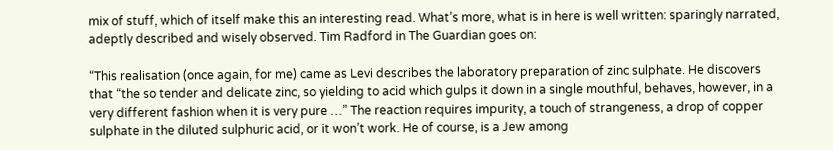mix of stuff, which of itself make this an interesting read. What’s more, what is in here is well written: sparingly narrated, adeptly described and wisely observed. Tim Radford in The Guardian goes on:

“This realisation (once again, for me) came as Levi describes the laboratory preparation of zinc sulphate. He discovers that “the so tender and delicate zinc, so yielding to acid which gulps it down in a single mouthful, behaves, however, in a very different fashion when it is very pure …” The reaction requires impurity, a touch of strangeness, a drop of copper sulphate in the diluted sulphuric acid, or it won’t work. He of course, is a Jew among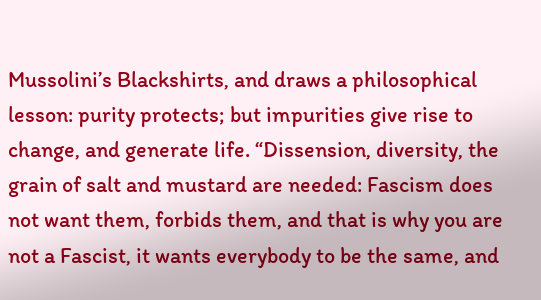Mussolini’s Blackshirts, and draws a philosophical lesson: purity protects; but impurities give rise to change, and generate life. “Dissension, diversity, the grain of salt and mustard are needed: Fascism does not want them, forbids them, and that is why you are not a Fascist, it wants everybody to be the same, and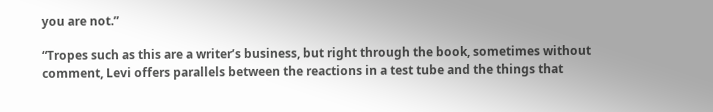you are not.”

“Tropes such as this are a writer’s business, but right through the book, sometimes without comment, Levi offers parallels between the reactions in a test tube and the things that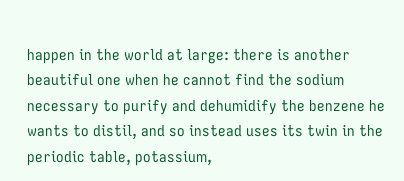happen in the world at large: there is another beautiful one when he cannot find the sodium necessary to purify and dehumidify the benzene he wants to distil, and so instead uses its twin in the periodic table, potassium,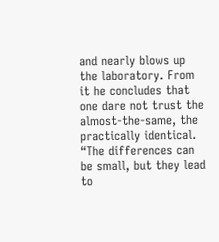and nearly blows up the laboratory. From it he concludes that one dare not trust the almost-the-same, the practically identical. “The differences can be small, but they lead to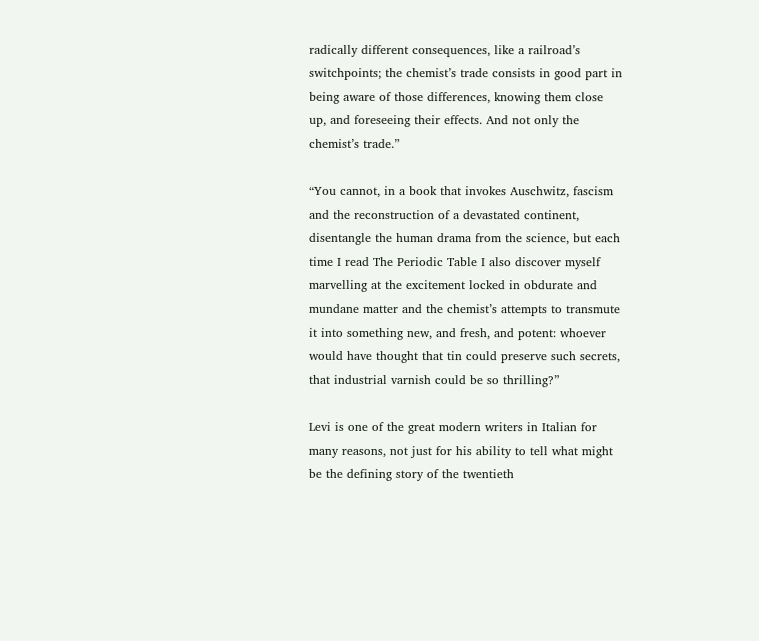radically different consequences, like a railroad’s switchpoints; the chemist’s trade consists in good part in being aware of those differences, knowing them close up, and foreseeing their effects. And not only the chemist’s trade.”

“You cannot, in a book that invokes Auschwitz, fascism and the reconstruction of a devastated continent, disentangle the human drama from the science, but each time I read The Periodic Table I also discover myself marvelling at the excitement locked in obdurate and mundane matter and the chemist’s attempts to transmute it into something new, and fresh, and potent: whoever would have thought that tin could preserve such secrets, that industrial varnish could be so thrilling?”

Levi is one of the great modern writers in Italian for many reasons, not just for his ability to tell what might be the defining story of the twentieth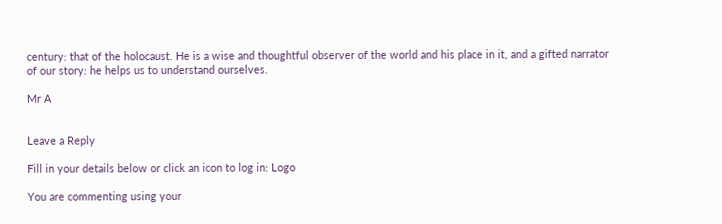century: that of the holocaust. He is a wise and thoughtful observer of the world and his place in it, and a gifted narrator of our story: he helps us to understand ourselves.

Mr A


Leave a Reply

Fill in your details below or click an icon to log in: Logo

You are commenting using your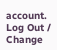account. Log Out / Change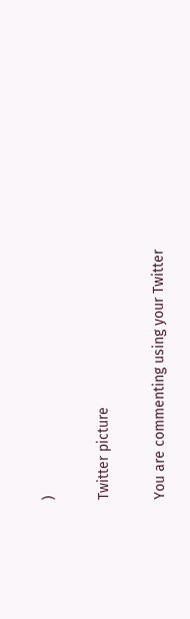)

Twitter picture

You are commenting using your Twitter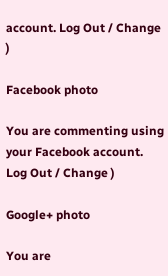account. Log Out / Change )

Facebook photo

You are commenting using your Facebook account. Log Out / Change )

Google+ photo

You are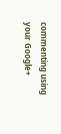commenting using your Google+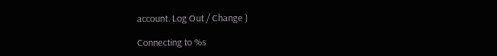account. Log Out / Change )

Connecting to %s